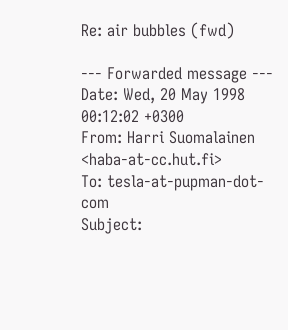Re: air bubbles (fwd)

--- Forwarded message ---
Date: Wed, 20 May 1998 00:12:02 +0300
From: Harri Suomalainen <haba-at-cc.hut.fi>
To: tesla-at-pupman-dot-com
Subject: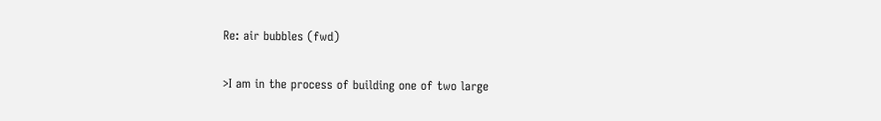Re: air bubbles (fwd)

>I am in the process of building one of two large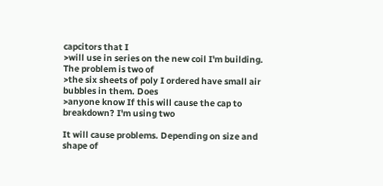capcitors that I
>will use in series on the new coil I'm building. The problem is two of
>the six sheets of poly I ordered have small air bubbles in them. Does
>anyone know If this will cause the cap to breakdown? I'm using two

It will cause problems. Depending on size and shape of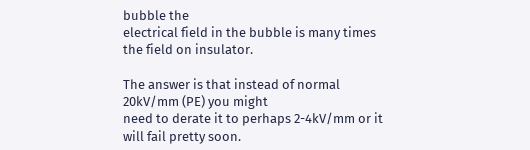bubble the
electrical field in the bubble is many times the field on insulator.

The answer is that instead of normal 20kV/mm (PE) you might
need to derate it to perhaps 2-4kV/mm or it will fail pretty soon.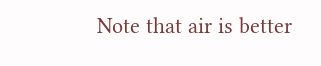Note that air is better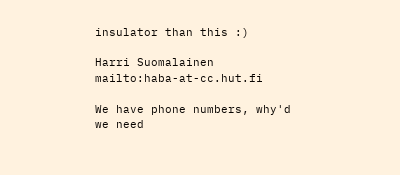insulator than this :)

Harri Suomalainen     mailto:haba-at-cc.hut.fi

We have phone numbers, why'd we need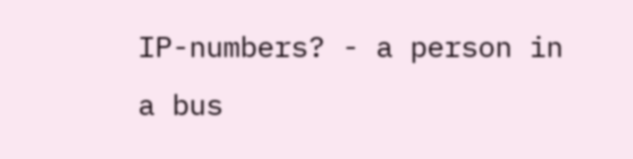IP-numbers? - a person in a bus